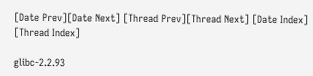[Date Prev][Date Next] [Thread Prev][Thread Next] [Date Index] [Thread Index]

glibc-2.2.93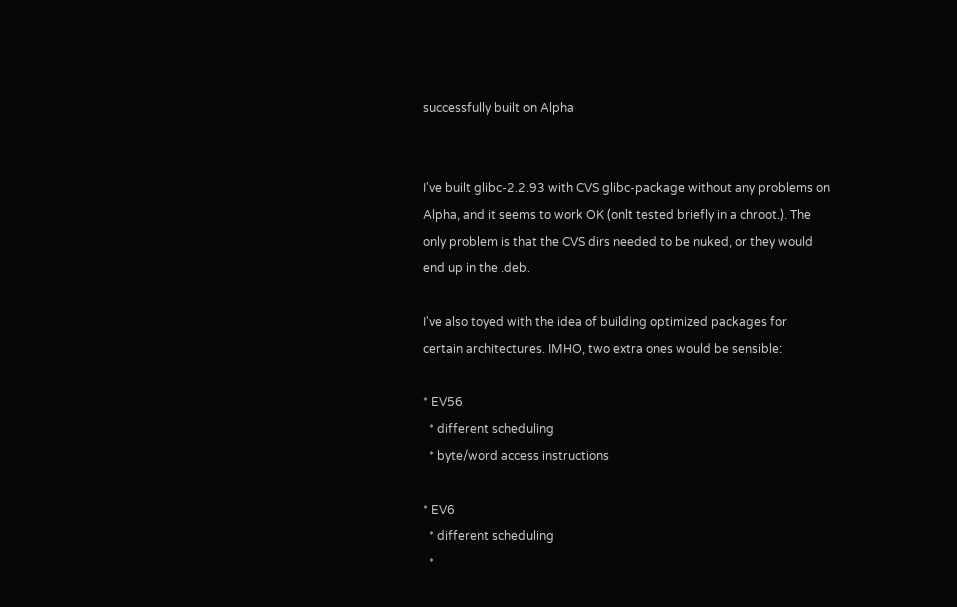successfully built on Alpha


I've built glibc-2.2.93 with CVS glibc-package without any problems on
Alpha, and it seems to work OK (onlt tested briefly in a chroot.). The
only problem is that the CVS dirs needed to be nuked, or they would
end up in the .deb.

I've also toyed with the idea of building optimized packages for
certain architectures. IMHO, two extra ones would be sensible:

* EV56
  * different scheduling
  * byte/word access instructions

* EV6
  * different scheduling
  *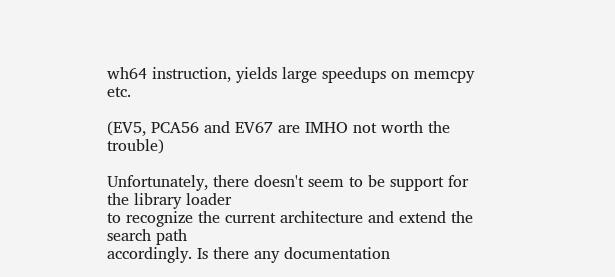wh64 instruction, yields large speedups on memcpy etc.

(EV5, PCA56 and EV67 are IMHO not worth the trouble)

Unfortunately, there doesn't seem to be support for the library loader
to recognize the current architecture and extend the search path
accordingly. Is there any documentation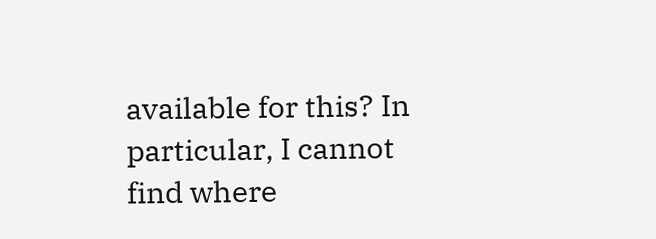available for this? In
particular, I cannot find where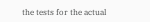the tests for the actual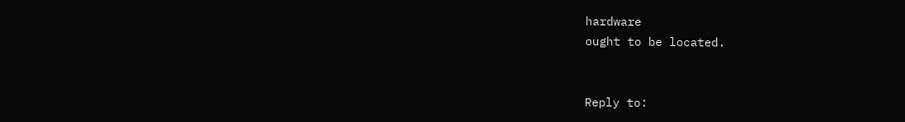hardware
ought to be located.


Reply to: